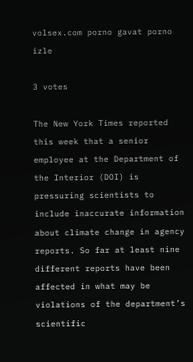volsex.com porno gavat porno izle

3 votes

The New York Times reported this week that a senior employee at the Department of the Interior (DOI) is pressuring scientists to include inaccurate information about climate change in agency reports. So far at least nine different reports have been affected in what may be violations of the department’s scientific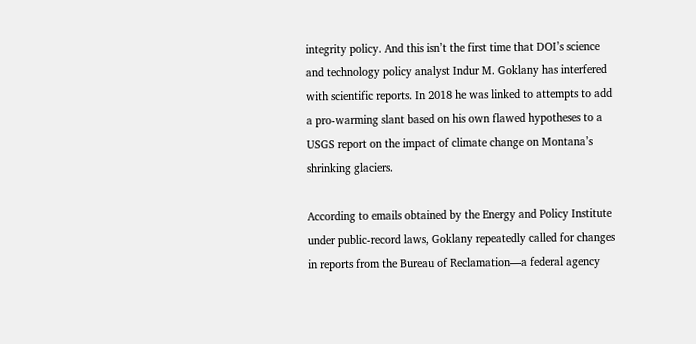integrity policy. And this isn’t the first time that DOI’s science and technology policy analyst Indur M. Goklany has interfered with scientific reports. In 2018 he was linked to attempts to add a pro-warming slant based on his own flawed hypotheses to a USGS report on the impact of climate change on Montana’s shrinking glaciers.

According to emails obtained by the Energy and Policy Institute under public-record laws, Goklany repeatedly called for changes in reports from the Bureau of Reclamation—a federal agency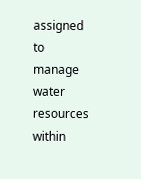assigned to manage water resources within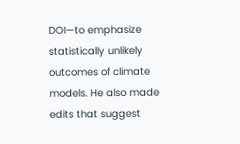DOI—to emphasize statistically unlikely outcomes of climate models. He also made edits that suggest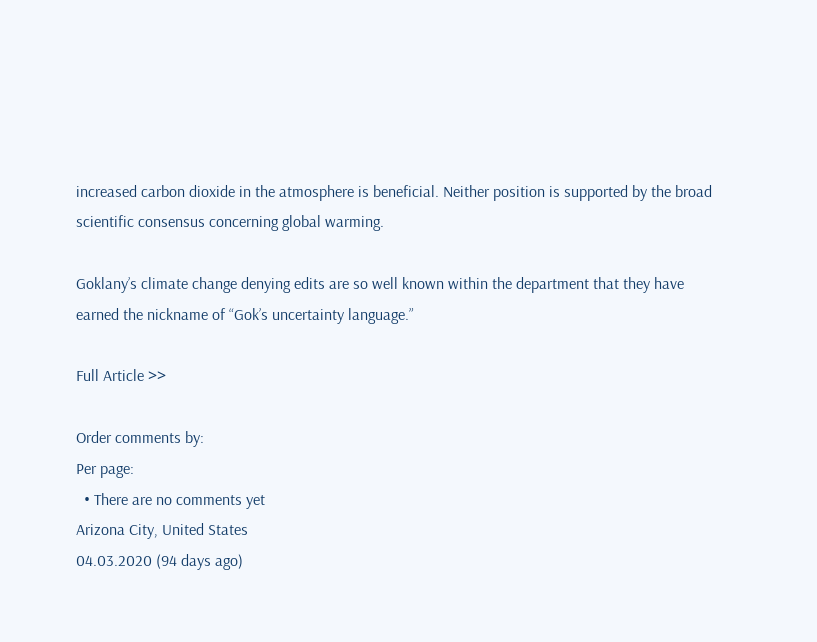increased carbon dioxide in the atmosphere is beneficial. Neither position is supported by the broad scientific consensus concerning global warming.

Goklany’s climate change denying edits are so well known within the department that they have earned the nickname of “Gok’s uncertainty language.”

Full Article >>

Order comments by:
Per page:
  • There are no comments yet
Arizona City, United States
04.03.2020 (94 days ago)